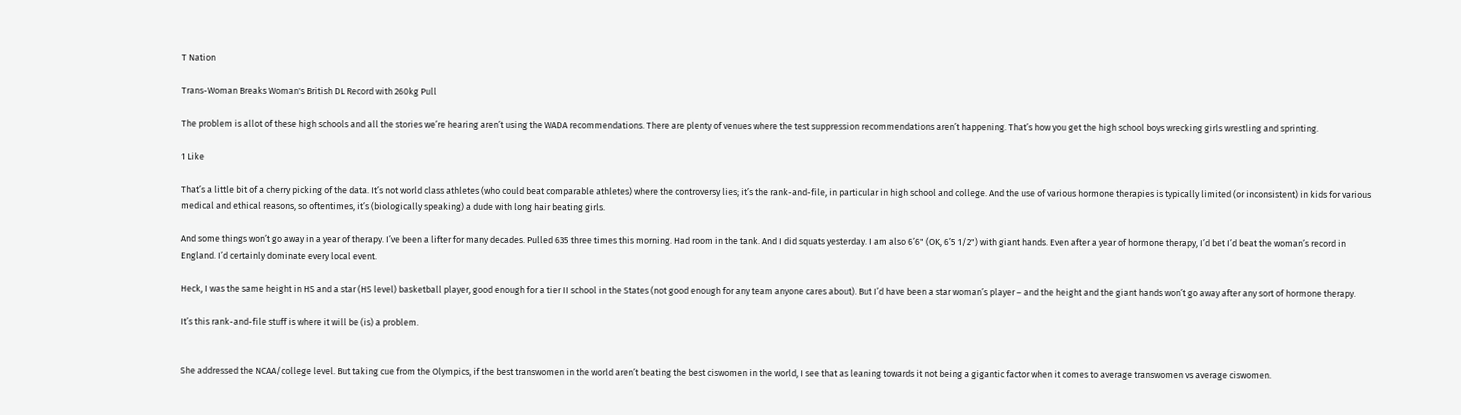T Nation

Trans-Woman Breaks Woman's British DL Record with 260kg Pull

The problem is allot of these high schools and all the stories we’re hearing aren’t using the WADA recommendations. There are plenty of venues where the test suppression recommendations aren’t happening. That’s how you get the high school boys wrecking girls wrestling and sprinting.

1 Like

That’s a little bit of a cherry picking of the data. It’s not world class athletes (who could beat comparable athletes) where the controversy lies; it’s the rank-and-file, in particular in high school and college. And the use of various hormone therapies is typically limited (or inconsistent) in kids for various medical and ethical reasons, so oftentimes, it’s (biologically speaking) a dude with long hair beating girls.

And some things won’t go away in a year of therapy. I’ve been a lifter for many decades. Pulled 635 three times this morning. Had room in the tank. And I did squats yesterday. I am also 6’6" (OK, 6’5 1/2") with giant hands. Even after a year of hormone therapy, I’d bet I’d beat the woman’s record in England. I’d certainly dominate every local event.

Heck, I was the same height in HS and a star (HS level) basketball player, good enough for a tier II school in the States (not good enough for any team anyone cares about). But I’d have been a star woman’s player – and the height and the giant hands won’t go away after any sort of hormone therapy.

It’s this rank-and-file stuff is where it will be (is) a problem.


She addressed the NCAA/college level. But taking cue from the Olympics, if the best transwomen in the world aren’t beating the best ciswomen in the world, I see that as leaning towards it not being a gigantic factor when it comes to average transwomen vs average ciswomen.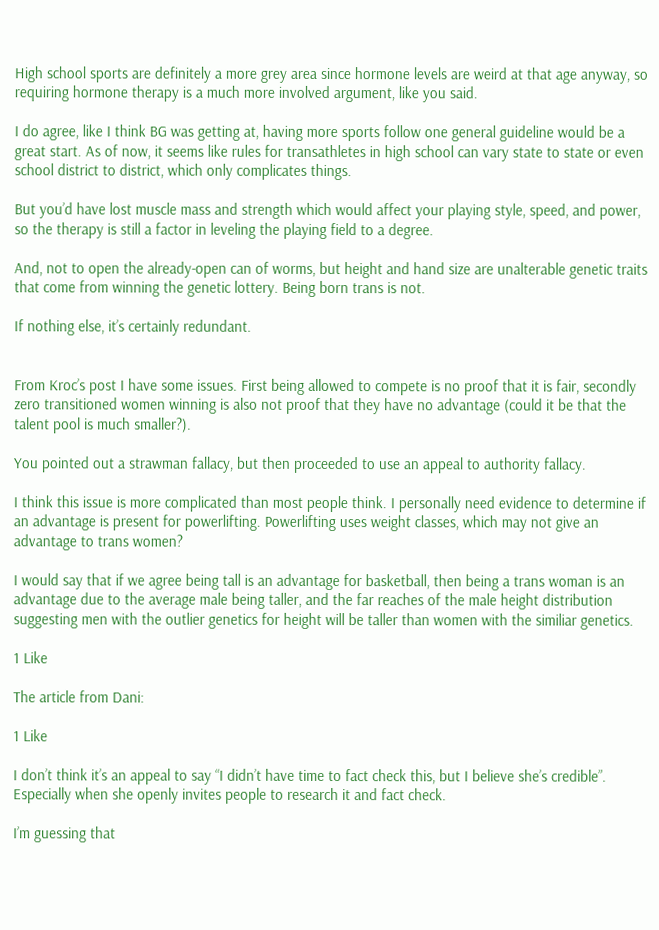High school sports are definitely a more grey area since hormone levels are weird at that age anyway, so requiring hormone therapy is a much more involved argument, like you said.

I do agree, like I think BG was getting at, having more sports follow one general guideline would be a great start. As of now, it seems like rules for transathletes in high school can vary state to state or even school district to district, which only complicates things.

But you’d have lost muscle mass and strength which would affect your playing style, speed, and power, so the therapy is still a factor in leveling the playing field to a degree.

And, not to open the already-open can of worms, but height and hand size are unalterable genetic traits that come from winning the genetic lottery. Being born trans is not.

If nothing else, it’s certainly redundant.


From Kroc’s post I have some issues. First being allowed to compete is no proof that it is fair, secondly zero transitioned women winning is also not proof that they have no advantage (could it be that the talent pool is much smaller?).

You pointed out a strawman fallacy, but then proceeded to use an appeal to authority fallacy.

I think this issue is more complicated than most people think. I personally need evidence to determine if an advantage is present for powerlifting. Powerlifting uses weight classes, which may not give an advantage to trans women?

I would say that if we agree being tall is an advantage for basketball, then being a trans woman is an advantage due to the average male being taller, and the far reaches of the male height distribution suggesting men with the outlier genetics for height will be taller than women with the similiar genetics.

1 Like

The article from Dani:

1 Like

I don’t think it’s an appeal to say “I didn’t have time to fact check this, but I believe she’s credible”. Especially when she openly invites people to research it and fact check.

I’m guessing that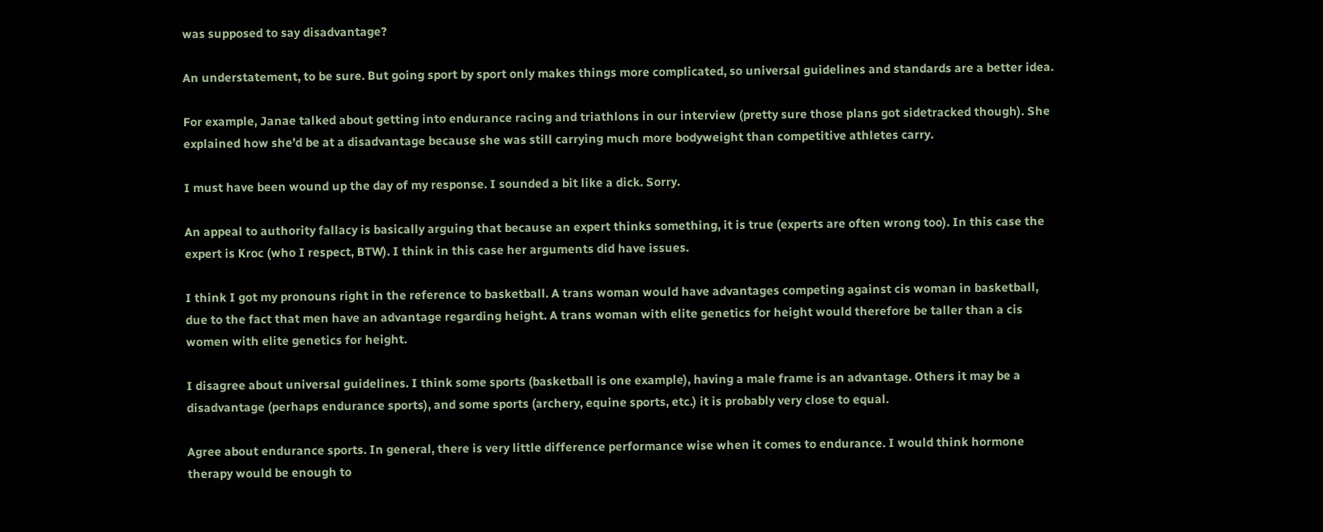was supposed to say disadvantage?

An understatement, to be sure. But going sport by sport only makes things more complicated, so universal guidelines and standards are a better idea.

For example, Janae talked about getting into endurance racing and triathlons in our interview (pretty sure those plans got sidetracked though). She explained how she’d be at a disadvantage because she was still carrying much more bodyweight than competitive athletes carry.

I must have been wound up the day of my response. I sounded a bit like a dick. Sorry.

An appeal to authority fallacy is basically arguing that because an expert thinks something, it is true (experts are often wrong too). In this case the expert is Kroc (who I respect, BTW). I think in this case her arguments did have issues.

I think I got my pronouns right in the reference to basketball. A trans woman would have advantages competing against cis woman in basketball, due to the fact that men have an advantage regarding height. A trans woman with elite genetics for height would therefore be taller than a cis women with elite genetics for height.

I disagree about universal guidelines. I think some sports (basketball is one example), having a male frame is an advantage. Others it may be a disadvantage (perhaps endurance sports), and some sports (archery, equine sports, etc.) it is probably very close to equal.

Agree about endurance sports. In general, there is very little difference performance wise when it comes to endurance. I would think hormone therapy would be enough to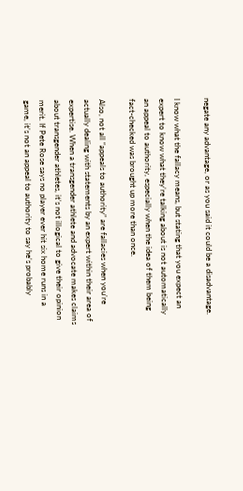negate any advantage, or as you said it could be a disadvantage.

I know what the fallacy means, but stating that you expect an expert to know what they’re talking about is not automatically an appeal to authority, especially when the idea of them being fact-checked was brought up more than once.

Also, not all “appeals to authority” are fallacies when you’re actually dealing with statements by an expert within their area of expertise. When a transgender athlete and advocate makes claims about transgender athletes, it’s not illogical to give their opinion merit. If Pete Rose says no player ever hit six home runs in a game, it’s not an appeal to authority to say he’s probably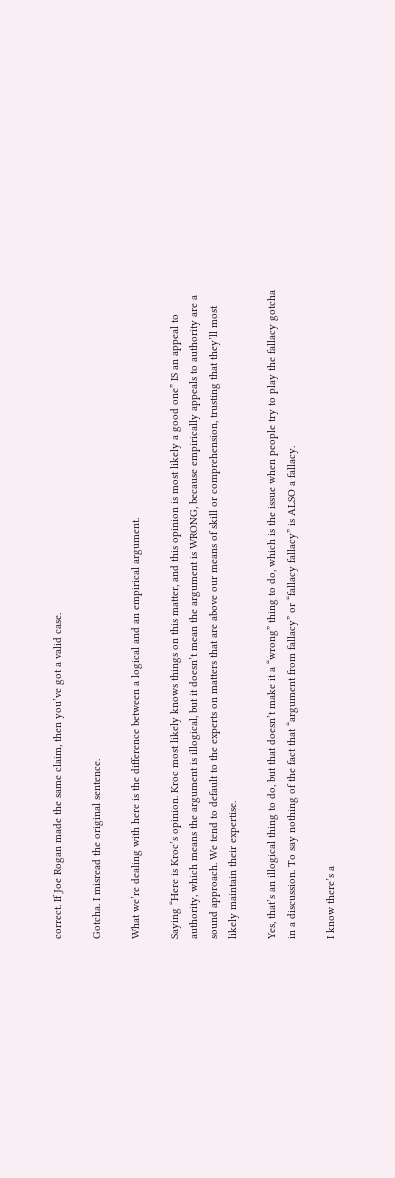correct. If Joe Rogan made the same claim, then you’ve got a valid case.

Gotcha. I misread the original sentence.

What we’re dealing with here is the difference between a logical and an empirical argument.

Saying “Here is Kroc’s opinion. Kroc most likely knows things on this matter, and this opinion is most likely a good one” IS an appeal to authority, which means the argument is illogical, but it doesn’t mean the argument is WRONG, because empirically appeals to authority are a sound approach. We tend to default to the experts on matters that are above our means of skill or comprehension, trusting that they’ll most likely maintain their expertise.

Yes, that’s an illogical thing to do, but that doesn’t make it a “wrong” thing to do, which is the issue when people try to play the fallacy gotcha in a discussion. To say nothing of the fact that “argument from fallacy” or “fallacy fallacy” is ALSO a fallacy.

I know there’s a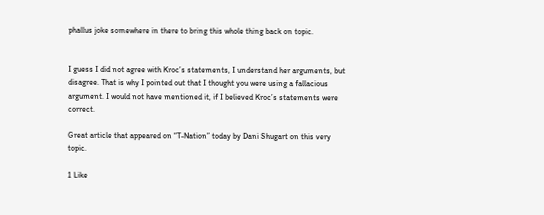phallus joke somewhere in there to bring this whole thing back on topic.


I guess I did not agree with Kroc’s statements, I understand her arguments, but disagree. That is why I pointed out that I thought you were using a fallacious argument. I would not have mentioned it, if I believed Kroc’s statements were correct.

Great article that appeared on “T-Nation” today by Dani Shugart on this very topic.

1 Like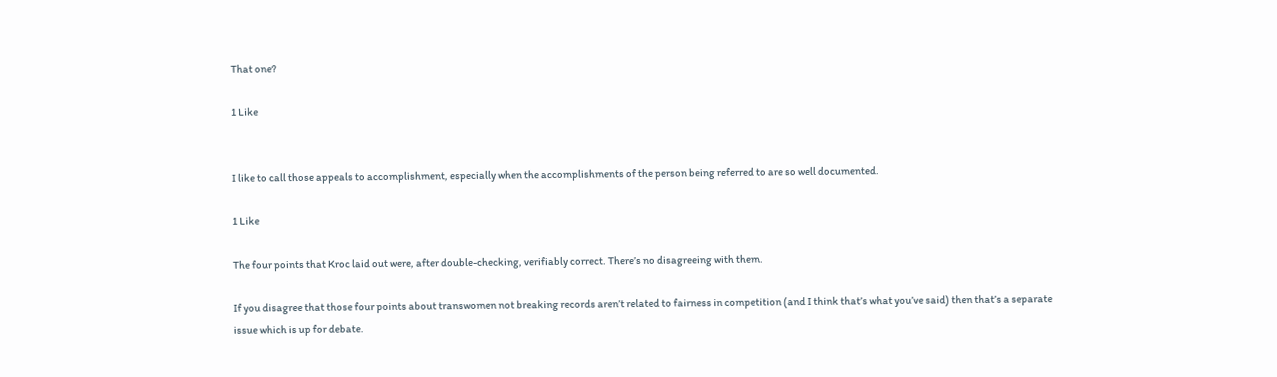That one?

1 Like


I like to call those appeals to accomplishment, especially when the accomplishments of the person being referred to are so well documented.

1 Like

The four points that Kroc laid out were, after double-checking, verifiably correct. There’s no disagreeing with them.

If you disagree that those four points about transwomen not breaking records aren’t related to fairness in competition (and I think that’s what you’ve said) then that’s a separate issue which is up for debate.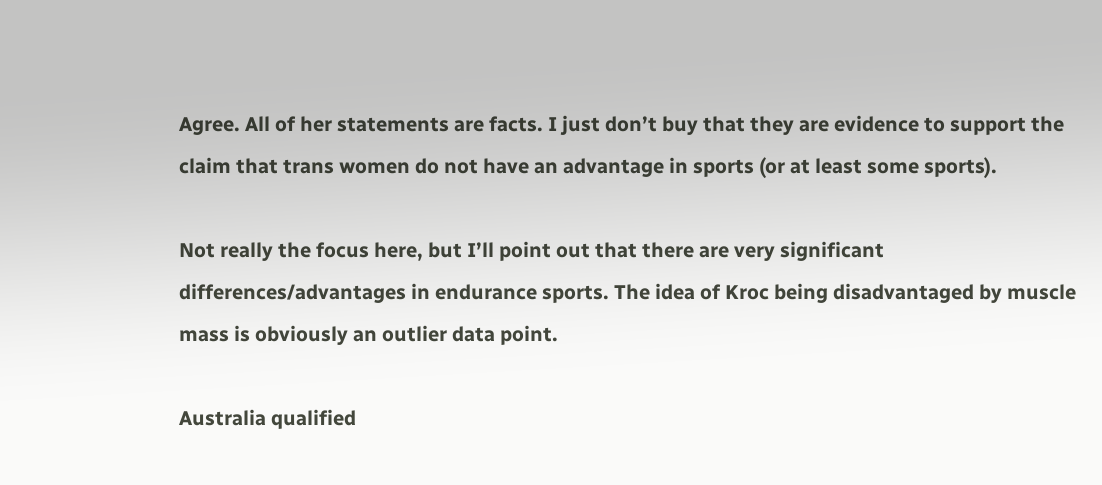Agree. All of her statements are facts. I just don’t buy that they are evidence to support the claim that trans women do not have an advantage in sports (or at least some sports).

Not really the focus here, but I’ll point out that there are very significant differences/advantages in endurance sports. The idea of Kroc being disadvantaged by muscle mass is obviously an outlier data point.

Australia qualified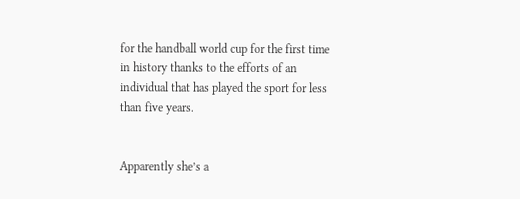for the handball world cup for the first time in history thanks to the efforts of an individual that has played the sport for less than five years.


Apparently she’s a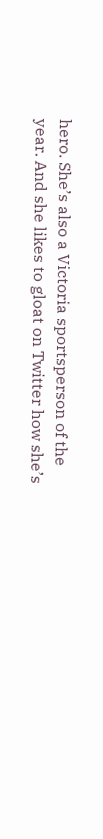hero. She’s also a Victoria sportsperson of the year. And she likes to gloat on Twitter how she’s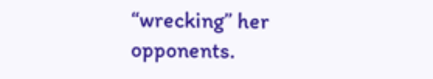“wrecking” her opponents.